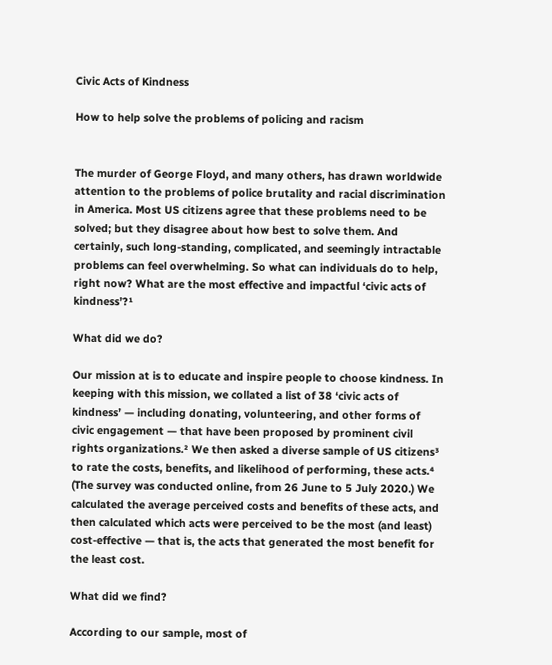Civic Acts of Kindness

How to help solve the problems of policing and racism


The murder of George Floyd, and many others, has drawn worldwide attention to the problems of police brutality and racial discrimination in America. Most US citizens agree that these problems need to be solved; but they disagree about how best to solve them. And certainly, such long-standing, complicated, and seemingly intractable problems can feel overwhelming. So what can individuals do to help, right now? What are the most effective and impactful ‘civic acts of kindness’?¹

What did we do?

Our mission at is to educate and inspire people to choose kindness. In keeping with this mission, we collated a list of 38 ‘civic acts of kindness’ — including donating, volunteering, and other forms of civic engagement — that have been proposed by prominent civil rights organizations.² We then asked a diverse sample of US citizens³ to rate the costs, benefits, and likelihood of performing, these acts.⁴ (The survey was conducted online, from 26 June to 5 July 2020.) We calculated the average perceived costs and benefits of these acts, and then calculated which acts were perceived to be the most (and least) cost-effective — that is, the acts that generated the most benefit for the least cost.

What did we find?

According to our sample, most of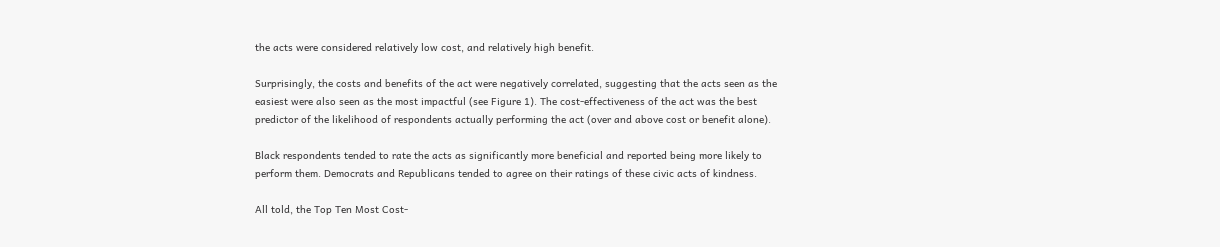the acts were considered relatively low cost, and relatively high benefit.

Surprisingly, the costs and benefits of the act were negatively correlated, suggesting that the acts seen as the easiest were also seen as the most impactful (see Figure 1). The cost-effectiveness of the act was the best predictor of the likelihood of respondents actually performing the act (over and above cost or benefit alone).

Black respondents tended to rate the acts as significantly more beneficial and reported being more likely to perform them. Democrats and Republicans tended to agree on their ratings of these civic acts of kindness.

All told, the Top Ten Most Cost-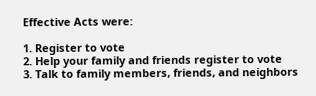Effective Acts were:

1. Register to vote
2. Help your family and friends register to vote
3. Talk to family members, friends, and neighbors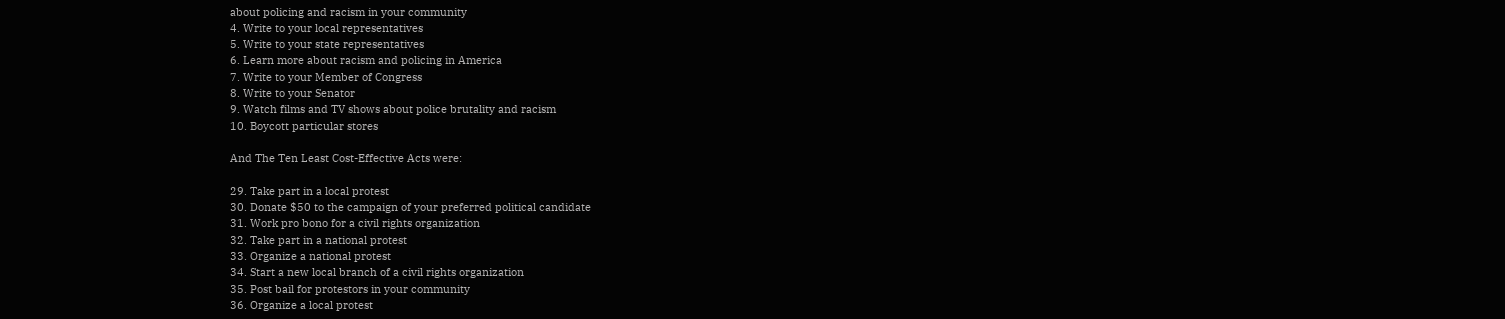about policing and racism in your community
4. Write to your local representatives
5. Write to your state representatives
6. Learn more about racism and policing in America
7. Write to your Member of Congress
8. Write to your Senator
9. Watch films and TV shows about police brutality and racism
10. Boycott particular stores

And The Ten Least Cost-Effective Acts were:

29. Take part in a local protest
30. Donate $50 to the campaign of your preferred political candidate
31. Work pro bono for a civil rights organization
32. Take part in a national protest
33. Organize a national protest
34. Start a new local branch of a civil rights organization
35. Post bail for protestors in your community
36. Organize a local protest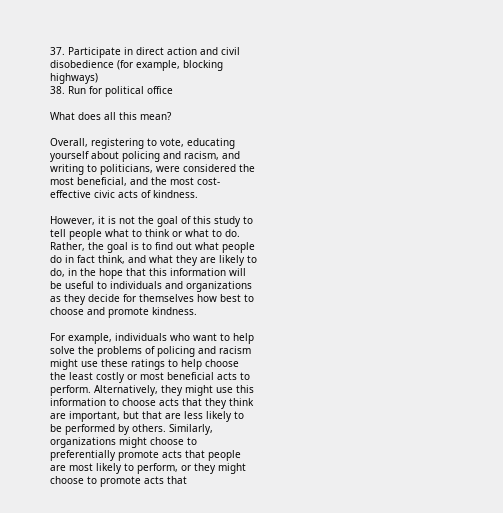37. Participate in direct action and civil disobedience (for example, blocking highways)
38. Run for political office

What does all this mean?

Overall, registering to vote, educating yourself about policing and racism, and writing to politicians, were considered the most beneficial, and the most cost-effective civic acts of kindness.

However, it is not the goal of this study to tell people what to think or what to do. Rather, the goal is to find out what people do in fact think, and what they are likely to do, in the hope that this information will be useful to individuals and organizations as they decide for themselves how best to choose and promote kindness.

For example, individuals who want to help solve the problems of policing and racism might use these ratings to help choose the least costly or most beneficial acts to perform. Alternatively, they might use this information to choose acts that they think are important, but that are less likely to be performed by others. Similarly, organizations might choose to preferentially promote acts that people are most likely to perform, or they might choose to promote acts that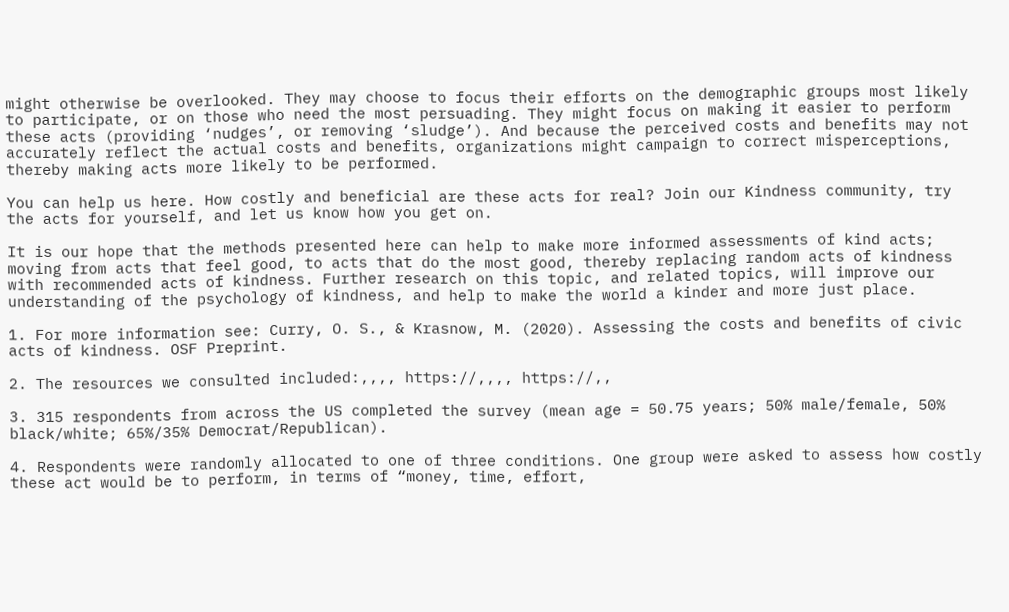might otherwise be overlooked. They may choose to focus their efforts on the demographic groups most likely to participate, or on those who need the most persuading. They might focus on making it easier to perform these acts (providing ‘nudges’, or removing ‘sludge’). And because the perceived costs and benefits may not accurately reflect the actual costs and benefits, organizations might campaign to correct misperceptions, thereby making acts more likely to be performed.

You can help us here. How costly and beneficial are these acts for real? Join our Kindness community, try the acts for yourself, and let us know how you get on.

It is our hope that the methods presented here can help to make more informed assessments of kind acts; moving from acts that feel good, to acts that do the most good, thereby replacing random acts of kindness with recommended acts of kindness. Further research on this topic, and related topics, will improve our understanding of the psychology of kindness, and help to make the world a kinder and more just place.

1. For more information see: Curry, O. S., & Krasnow, M. (2020). Assessing the costs and benefits of civic acts of kindness. OSF Preprint.

2. The resources we consulted included:,,,, https://,,,, https://,,

3. 315 respondents from across the US completed the survey (mean age = 50.75 years; 50% male/female, 50% black/white; 65%/35% Democrat/Republican).

4. Respondents were randomly allocated to one of three conditions. One group were asked to assess how costly these act would be to perform, in terms of “money, time, effort,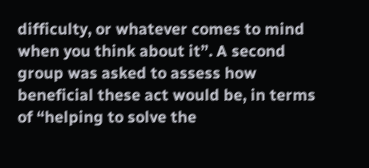difficulty, or whatever comes to mind when you think about it”. A second group was asked to assess how beneficial these act would be, in terms of “helping to solve the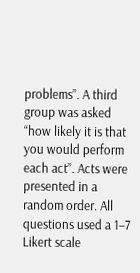problems”. A third group was asked “how likely it is that you would perform each act”. Acts were presented in a random order. All questions used a 1–7 Likert scale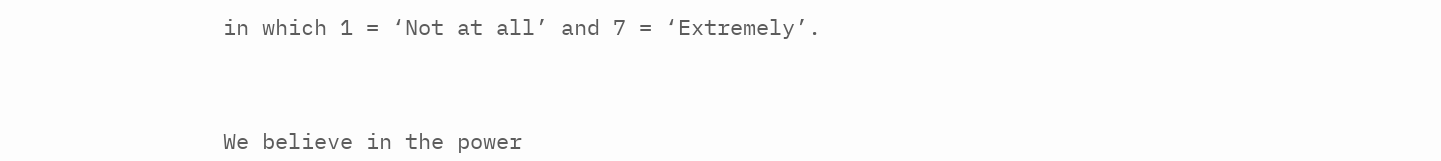in which 1 = ‘Not at all’ and 7 = ‘Extremely’.



We believe in the power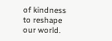of kindness to reshape our world.